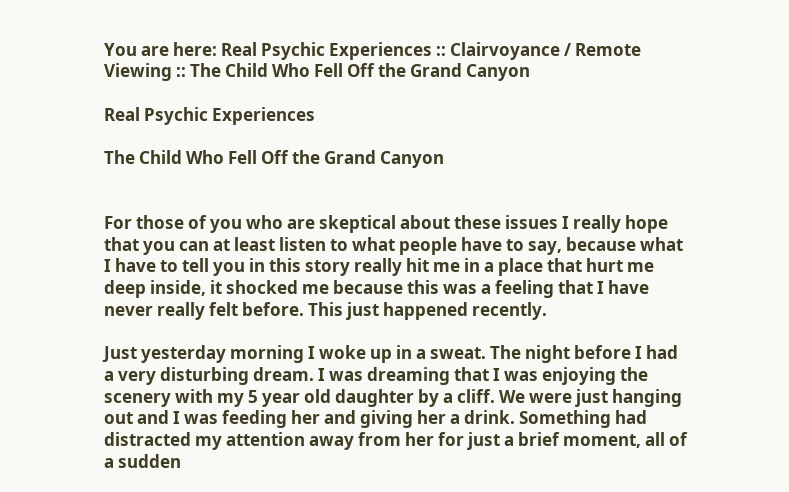You are here: Real Psychic Experiences :: Clairvoyance / Remote Viewing :: The Child Who Fell Off the Grand Canyon

Real Psychic Experiences

The Child Who Fell Off the Grand Canyon


For those of you who are skeptical about these issues I really hope that you can at least listen to what people have to say, because what I have to tell you in this story really hit me in a place that hurt me deep inside, it shocked me because this was a feeling that I have never really felt before. This just happened recently.

Just yesterday morning I woke up in a sweat. The night before I had a very disturbing dream. I was dreaming that I was enjoying the scenery with my 5 year old daughter by a cliff. We were just hanging out and I was feeding her and giving her a drink. Something had distracted my attention away from her for just a brief moment, all of a sudden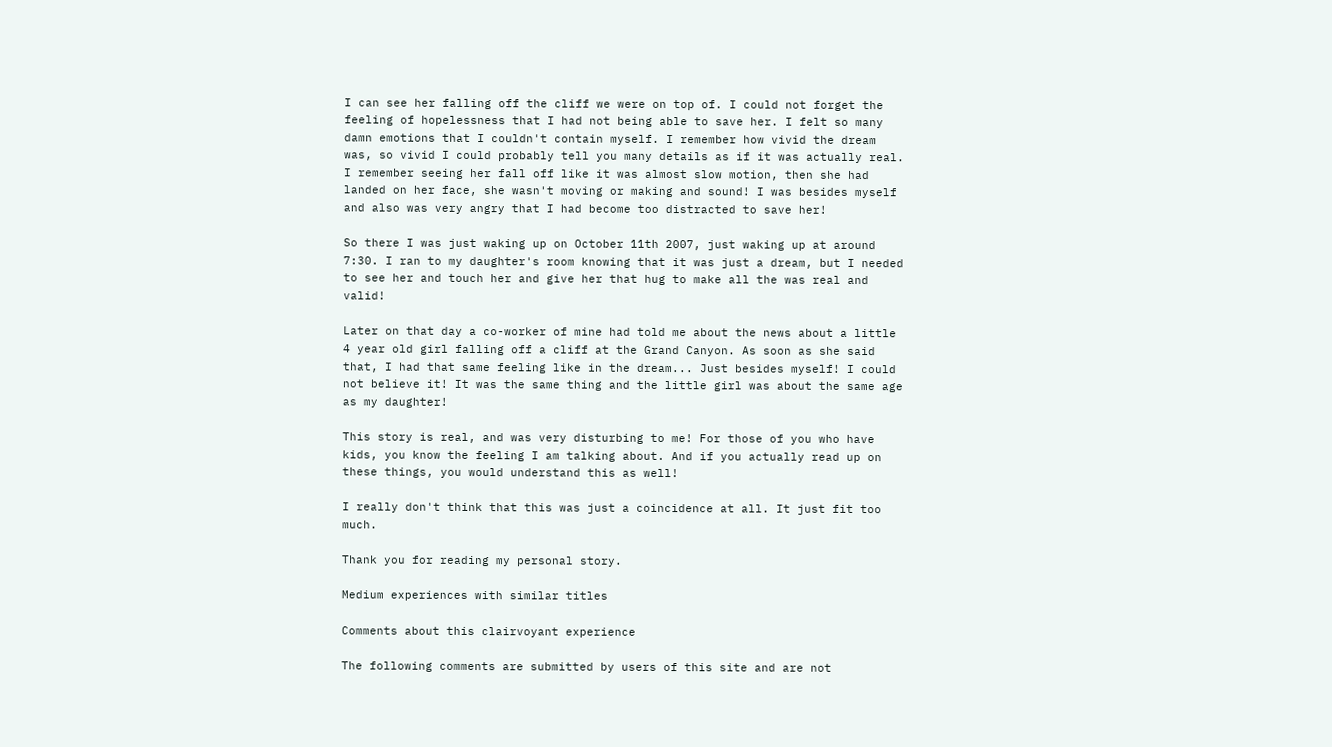I can see her falling off the cliff we were on top of. I could not forget the feeling of hopelessness that I had not being able to save her. I felt so many damn emotions that I couldn't contain myself. I remember how vivid the dream was, so vivid I could probably tell you many details as if it was actually real. I remember seeing her fall off like it was almost slow motion, then she had landed on her face, she wasn't moving or making and sound! I was besides myself and also was very angry that I had become too distracted to save her!

So there I was just waking up on October 11th 2007, just waking up at around 7:30. I ran to my daughter's room knowing that it was just a dream, but I needed to see her and touch her and give her that hug to make all the was real and valid!

Later on that day a co-worker of mine had told me about the news about a little 4 year old girl falling off a cliff at the Grand Canyon. As soon as she said that, I had that same feeling like in the dream... Just besides myself! I could not believe it! It was the same thing and the little girl was about the same age as my daughter!

This story is real, and was very disturbing to me! For those of you who have kids, you know the feeling I am talking about. And if you actually read up on these things, you would understand this as well!

I really don't think that this was just a coincidence at all. It just fit too much.

Thank you for reading my personal story.

Medium experiences with similar titles

Comments about this clairvoyant experience

The following comments are submitted by users of this site and are not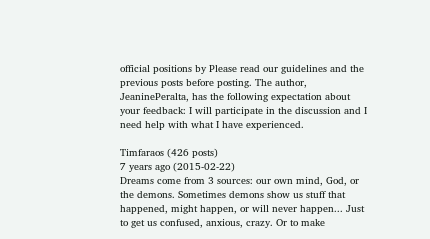official positions by Please read our guidelines and the previous posts before posting. The author, JeaninePeralta, has the following expectation about your feedback: I will participate in the discussion and I need help with what I have experienced.

Timfaraos (426 posts)
7 years ago (2015-02-22)
Dreams come from 3 sources: our own mind, God, or the demons. Sometimes demons show us stuff that happened, might happen, or will never happen... Just to get us confused, anxious, crazy. Or to make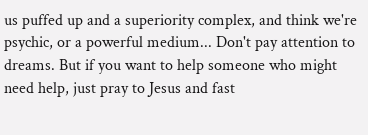us puffed up and a superiority complex, and think we're psychic, or a powerful medium... Don't pay attention to dreams. But if you want to help someone who might need help, just pray to Jesus and fast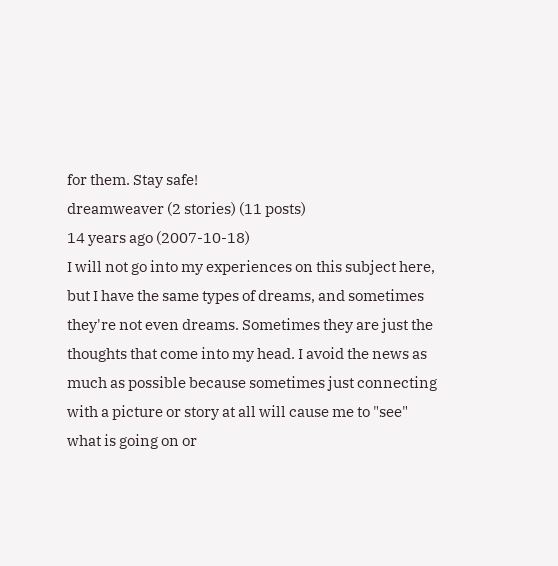for them. Stay safe!
dreamweaver (2 stories) (11 posts)
14 years ago (2007-10-18)
I will not go into my experiences on this subject here, but I have the same types of dreams, and sometimes they're not even dreams. Sometimes they are just the thoughts that come into my head. I avoid the news as much as possible because sometimes just connecting with a picture or story at all will cause me to "see" what is going on or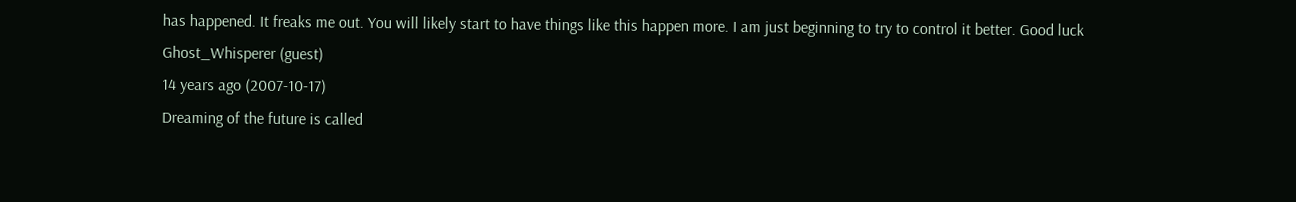has happened. It freaks me out. You will likely start to have things like this happen more. I am just beginning to try to control it better. Good luck
Ghost_Whisperer (guest)
14 years ago (2007-10-17)
Dreaming of the future is called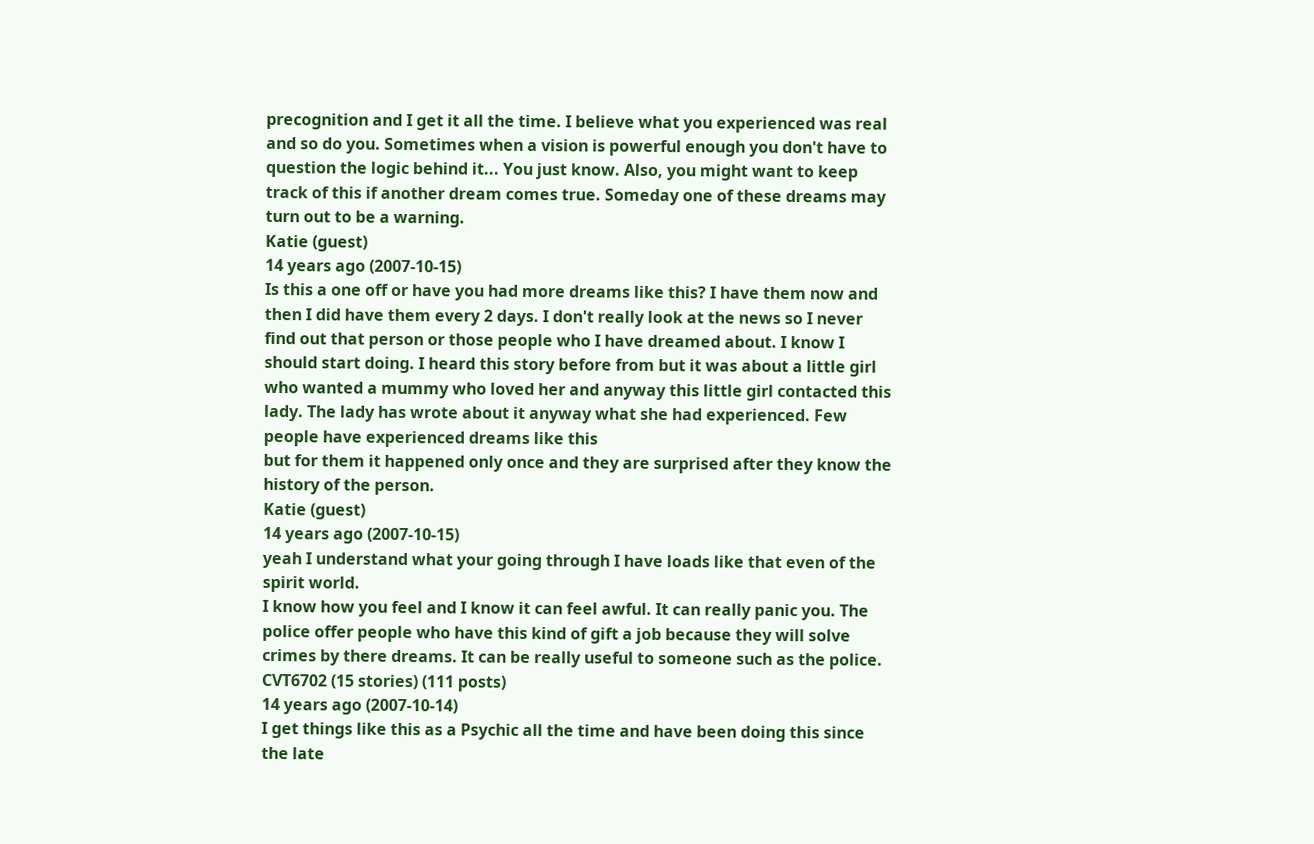precognition and I get it all the time. I believe what you experienced was real and so do you. Sometimes when a vision is powerful enough you don't have to question the logic behind it... You just know. Also, you might want to keep track of this if another dream comes true. Someday one of these dreams may turn out to be a warning.
Katie (guest)
14 years ago (2007-10-15)
Is this a one off or have you had more dreams like this? I have them now and then I did have them every 2 days. I don't really look at the news so I never find out that person or those people who I have dreamed about. I know I should start doing. I heard this story before from but it was about a little girl who wanted a mummy who loved her and anyway this little girl contacted this lady. The lady has wrote about it anyway what she had experienced. Few people have experienced dreams like this
but for them it happened only once and they are surprised after they know the history of the person.
Katie (guest)
14 years ago (2007-10-15)
yeah I understand what your going through I have loads like that even of the spirit world.
I know how you feel and I know it can feel awful. It can really panic you. The police offer people who have this kind of gift a job because they will solve crimes by there dreams. It can be really useful to someone such as the police.
CVT6702 (15 stories) (111 posts)
14 years ago (2007-10-14)
I get things like this as a Psychic all the time and have been doing this since the late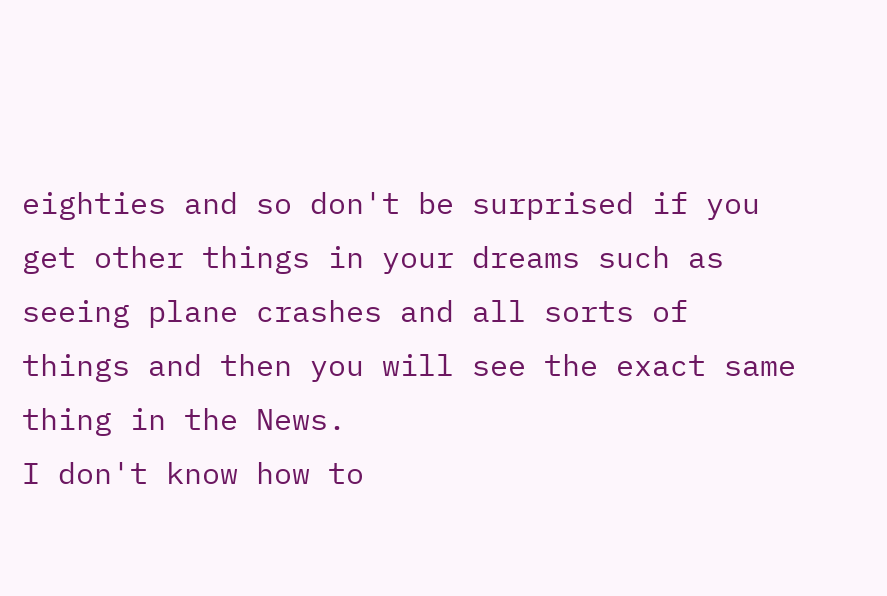eighties and so don't be surprised if you get other things in your dreams such as seeing plane crashes and all sorts of things and then you will see the exact same thing in the News.
I don't know how to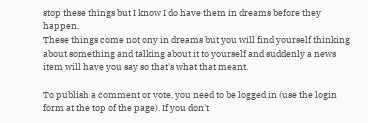stop these things but I know I do have them in dreams before they happen.
These things come not ony in dreams but you will find yourself thinking about something and talking about it to yourself and suddenly a news item will have you say so that's what that meant.

To publish a comment or vote, you need to be logged in (use the login form at the top of the page). If you don't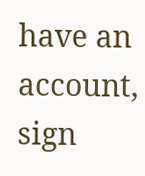have an account, sign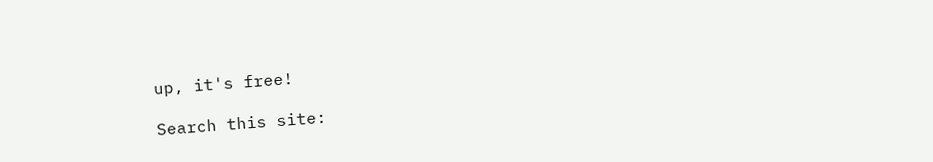up, it's free!

Search this site: